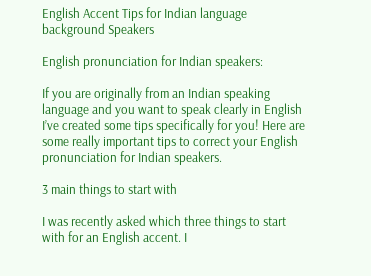English Accent Tips for Indian language background Speakers

English pronunciation for Indian speakers:

If you are originally from an Indian speaking language and you want to speak clearly in English I’ve created some tips specifically for you! Here are some really important tips to correct your English pronunciation for Indian speakers.

3 main things to start with

I was recently asked which three things to start with for an English accent. I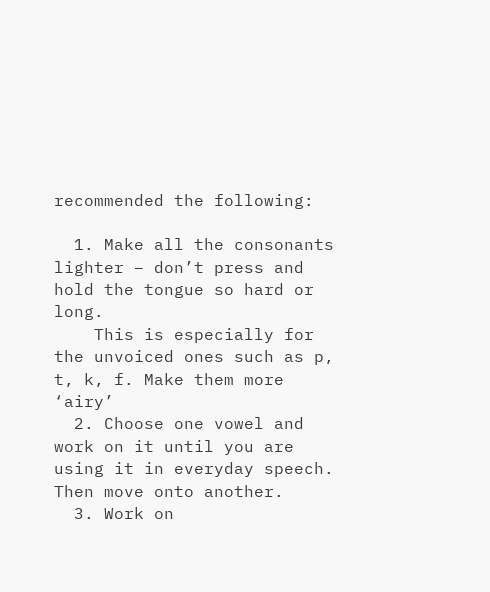recommended the following:

  1. Make all the consonants lighter – don’t press and hold the tongue so hard or long.
    This is especially for the unvoiced ones such as p, t, k, f. Make them more ‘airy’
  2. Choose one vowel and work on it until you are using it in everyday speech. Then move onto another.
  3. Work on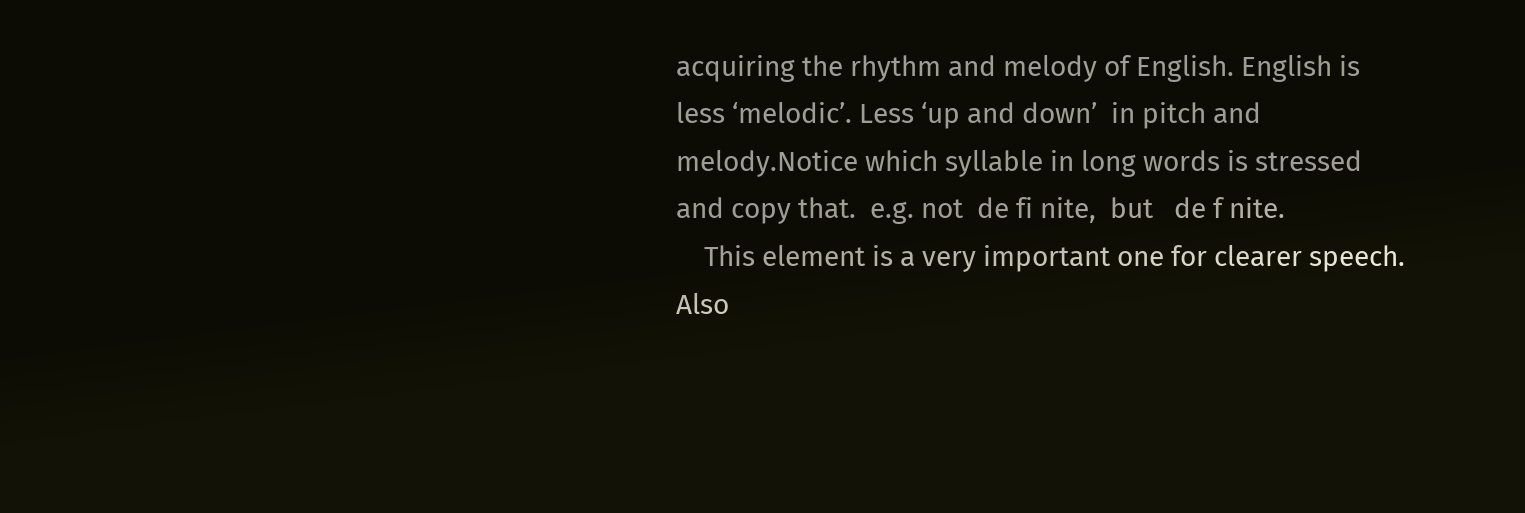acquiring the rhythm and melody of English. English is less ‘melodic’. Less ‘up and down’  in pitch and melody.Notice which syllable in long words is stressed and copy that.  e.g. not  de fi nite,  but   de f nite.
    This element is a very important one for clearer speech.  Also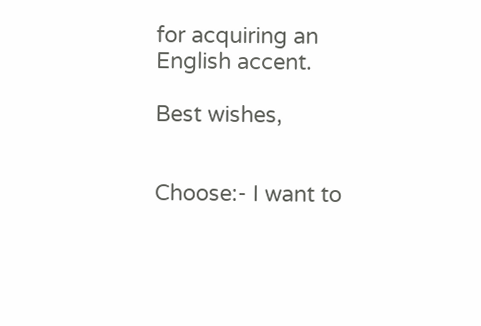for acquiring an English accent.

Best wishes,


Choose:- I want to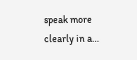speak more clearly in a…